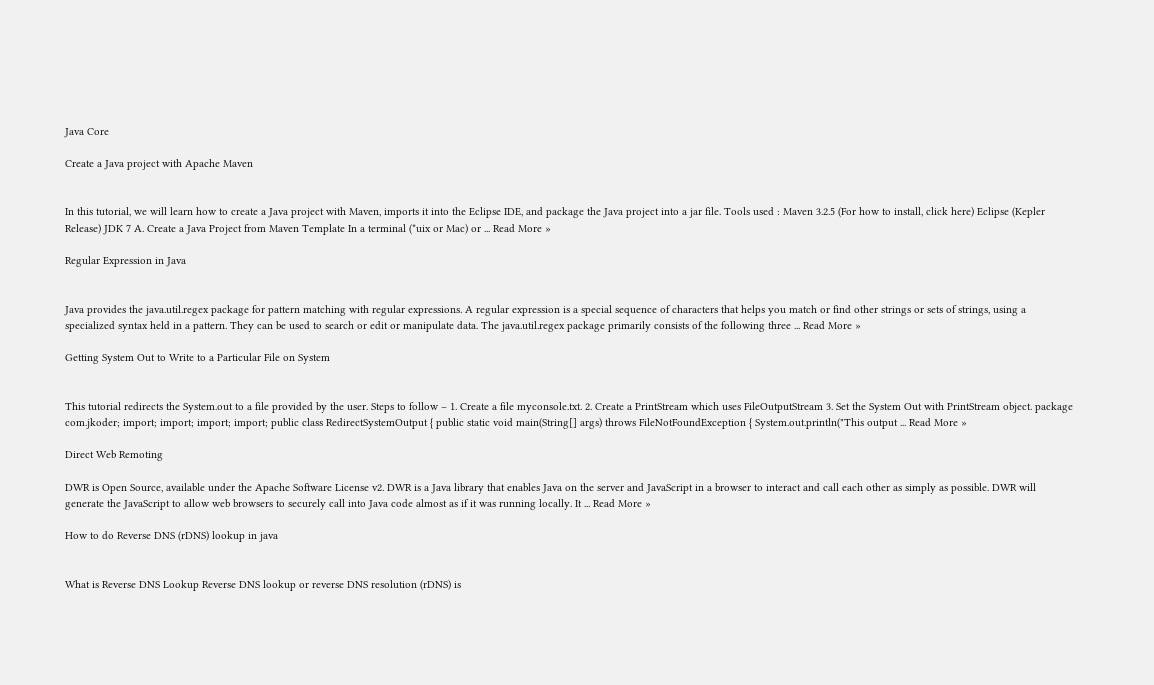Java Core

Create a Java project with Apache Maven


In this tutorial, we will learn how to create a Java project with Maven, imports it into the Eclipse IDE, and package the Java project into a jar file. Tools used : Maven 3.2.5 (For how to install, click here) Eclipse (Kepler Release) JDK 7 A. Create a Java Project from Maven Template In a terminal (*uix or Mac) or ... Read More »

Regular Expression in Java


Java provides the java.util.regex package for pattern matching with regular expressions. A regular expression is a special sequence of characters that helps you match or find other strings or sets of strings, using a specialized syntax held in a pattern. They can be used to search or edit or manipulate data. The java.util.regex package primarily consists of the following three ... Read More »

Getting System Out to Write to a Particular File on System


This tutorial redirects the System.out to a file provided by the user. Steps to follow – 1. Create a file myconsole.txt. 2. Create a PrintStream which uses FileOutputStream 3. Set the System Out with PrintStream object. package com.jkoder; import; import; import; import; public class RedirectSystemOutput { public static void main(String[] args) throws FileNotFoundException { System.out.println("This output ... Read More »

Direct Web Remoting

DWR is Open Source, available under the Apache Software License v2. DWR is a Java library that enables Java on the server and JavaScript in a browser to interact and call each other as simply as possible. DWR will generate the JavaScript to allow web browsers to securely call into Java code almost as if it was running locally. It ... Read More »

How to do Reverse DNS (rDNS) lookup in java


What is Reverse DNS Lookup Reverse DNS lookup or reverse DNS resolution (rDNS) is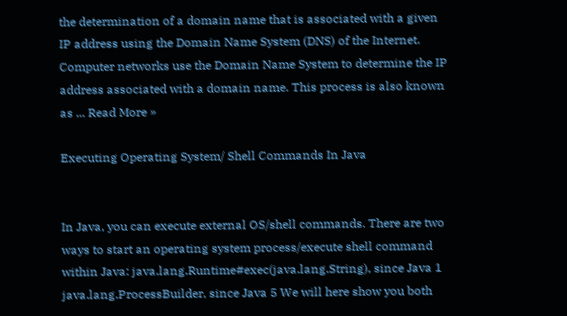the determination of a domain name that is associated with a given IP address using the Domain Name System (DNS) of the Internet. Computer networks use the Domain Name System to determine the IP address associated with a domain name. This process is also known as ... Read More »

Executing Operating System/ Shell Commands In Java


In Java, you can execute external OS/shell commands. There are two ways to start an operating system process/execute shell command within Java: java.lang.Runtime#exec(java.lang.String), since Java 1 java.lang.ProcessBuilder, since Java 5 We will here show you both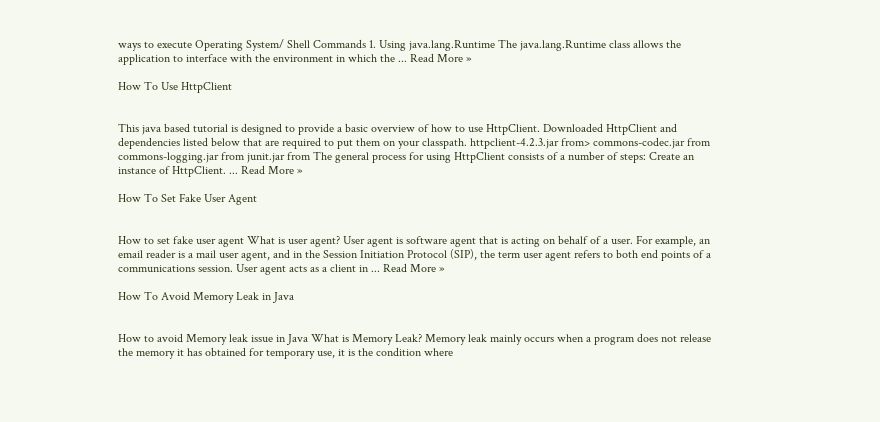ways to execute Operating System/ Shell Commands 1. Using java.lang.Runtime The java.lang.Runtime class allows the application to interface with the environment in which the ... Read More »

How To Use HttpClient


This java based tutorial is designed to provide a basic overview of how to use HttpClient. Downloaded HttpClient and dependencies listed below that are required to put them on your classpath. httpclient-4.2.3.jar from> commons-codec.jar from commons-logging.jar from junit.jar from The general process for using HttpClient consists of a number of steps: Create an instance of HttpClient. ... Read More »

How To Set Fake User Agent


How to set fake user agent What is user agent? User agent is software agent that is acting on behalf of a user. For example, an email reader is a mail user agent, and in the Session Initiation Protocol (SIP), the term user agent refers to both end points of a communications session. User agent acts as a client in ... Read More »

How To Avoid Memory Leak in Java


How to avoid Memory leak issue in Java What is Memory Leak? Memory leak mainly occurs when a program does not release the memory it has obtained for temporary use, it is the condition where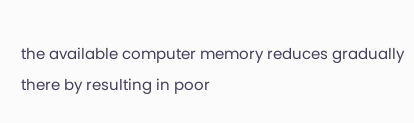the available computer memory reduces gradually there by resulting in poor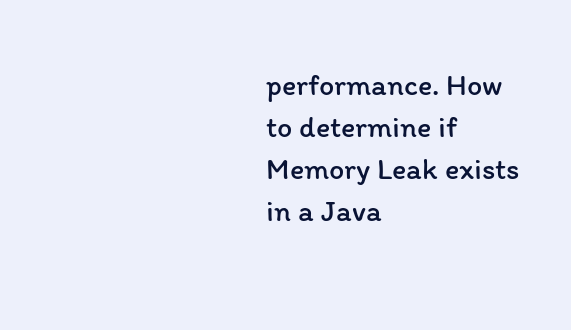performance. How to determine if Memory Leak exists in a Java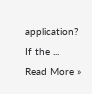application? If the ... Read More »